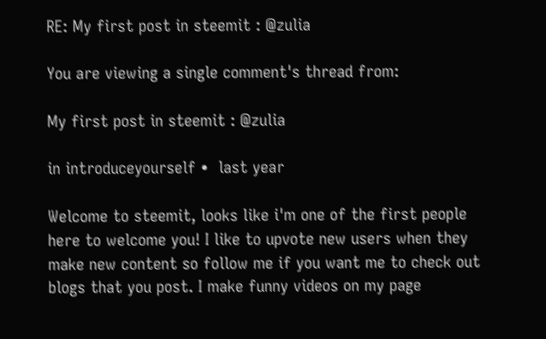RE: My first post in steemit : @zulia

You are viewing a single comment's thread from:

My first post in steemit : @zulia

in introduceyourself •  last year

Welcome to steemit, looks like i'm one of the first people here to welcome you! I like to upvote new users when they make new content so follow me if you want me to check out blogs that you post. I make funny videos on my page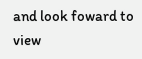and look foward to view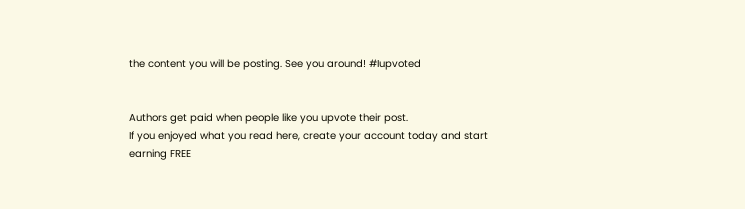the content you will be posting. See you around! #Iupvoted


Authors get paid when people like you upvote their post.
If you enjoyed what you read here, create your account today and start earning FREE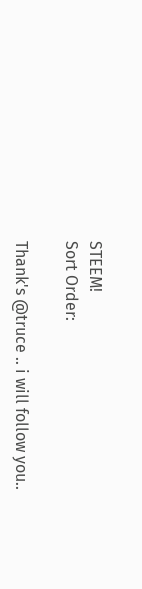STEEM!
Sort Order:

Thank's @truce .. i will follow you..